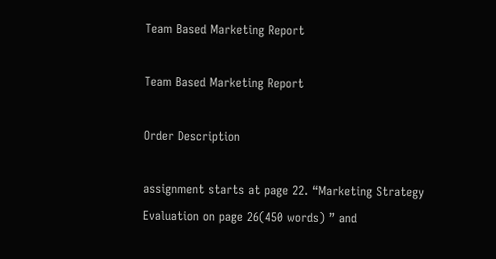Team Based Marketing Report

Team Based Marketing Report

Order Description

assignment starts at page 22. “Marketing Strategy Evaluation on page 26(450 words) ” and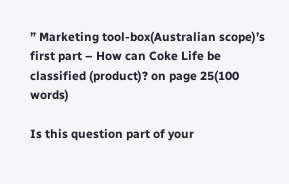” Marketing tool-box(Australian scope)’s first part – How can Coke Life be classified (product)? on page 25(100 words)

Is this question part of your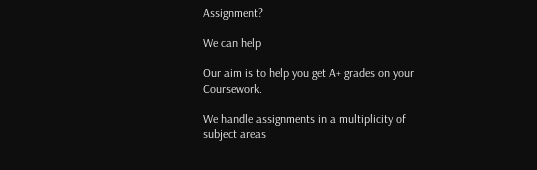Assignment?

We can help

Our aim is to help you get A+ grades on your Coursework.

We handle assignments in a multiplicity of subject areas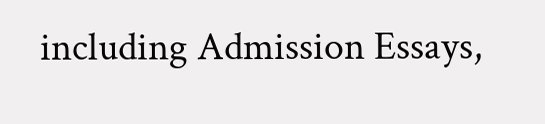including Admission Essays,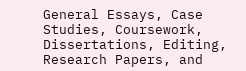General Essays, Case Studies, Coursework, Dissertations, Editing, Research Papers, and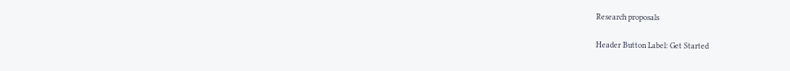Research proposals

Header Button Label: Get Started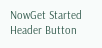NowGet Started Header Button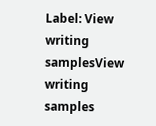Label: View writing samplesView writing samples